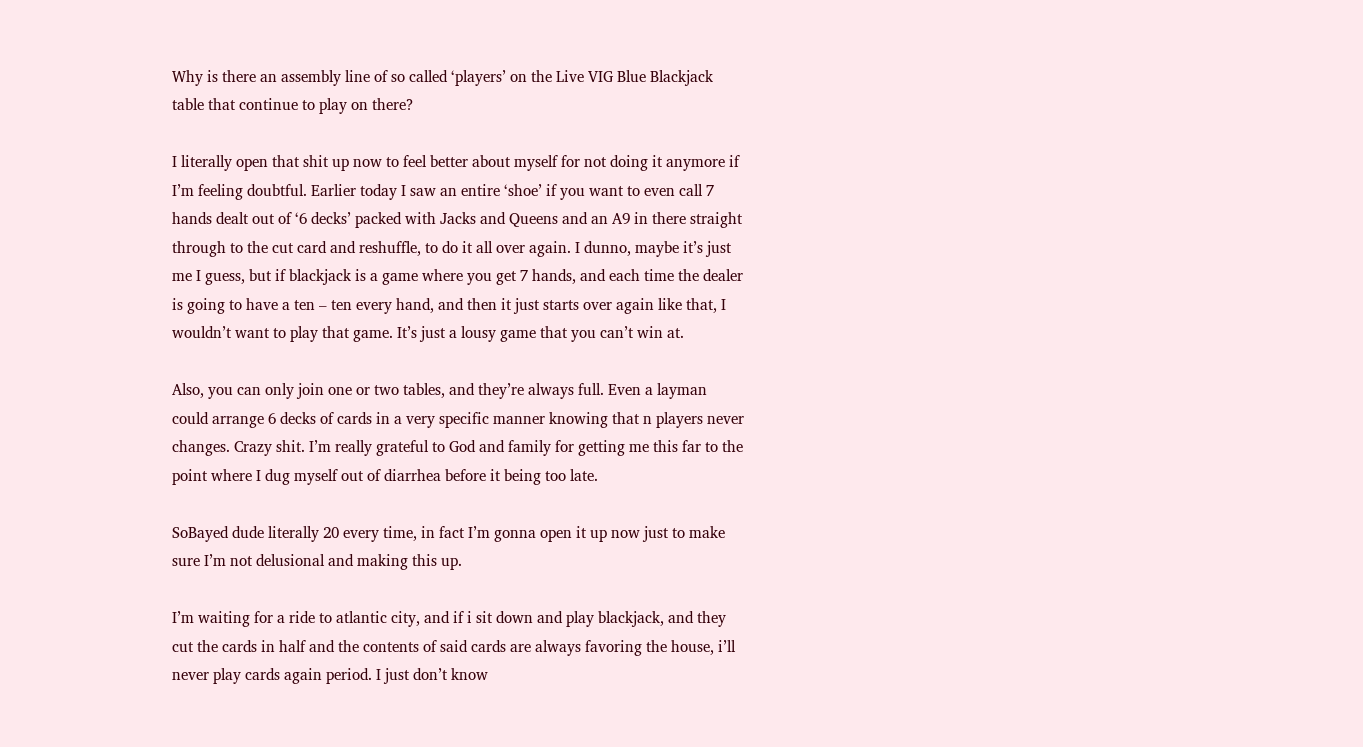Why is there an assembly line of so called ‘players’ on the Live VIG Blue Blackjack table that continue to play on there?

I literally open that shit up now to feel better about myself for not doing it anymore if I’m feeling doubtful. Earlier today I saw an entire ‘shoe’ if you want to even call 7 hands dealt out of ‘6 decks’ packed with Jacks and Queens and an A9 in there straight through to the cut card and reshuffle, to do it all over again. I dunno, maybe it’s just me I guess, but if blackjack is a game where you get 7 hands, and each time the dealer is going to have a ten – ten every hand, and then it just starts over again like that, I wouldn’t want to play that game. It’s just a lousy game that you can’t win at.

Also, you can only join one or two tables, and they’re always full. Even a layman could arrange 6 decks of cards in a very specific manner knowing that n players never changes. Crazy shit. I’m really grateful to God and family for getting me this far to the point where I dug myself out of diarrhea before it being too late.

SoBayed dude literally 20 every time, in fact I’m gonna open it up now just to make sure I’m not delusional and making this up.

I’m waiting for a ride to atlantic city, and if i sit down and play blackjack, and they cut the cards in half and the contents of said cards are always favoring the house, i’ll never play cards again period. I just don’t know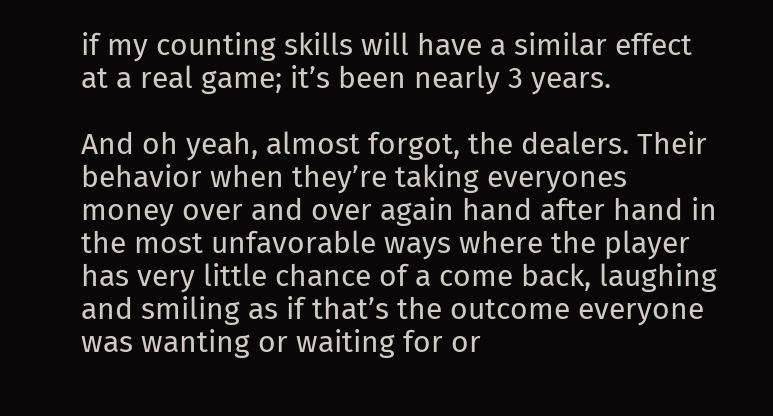if my counting skills will have a similar effect at a real game; it’s been nearly 3 years.

And oh yeah, almost forgot, the dealers. Their behavior when they’re taking everyones money over and over again hand after hand in the most unfavorable ways where the player has very little chance of a come back, laughing and smiling as if that’s the outcome everyone was wanting or waiting for or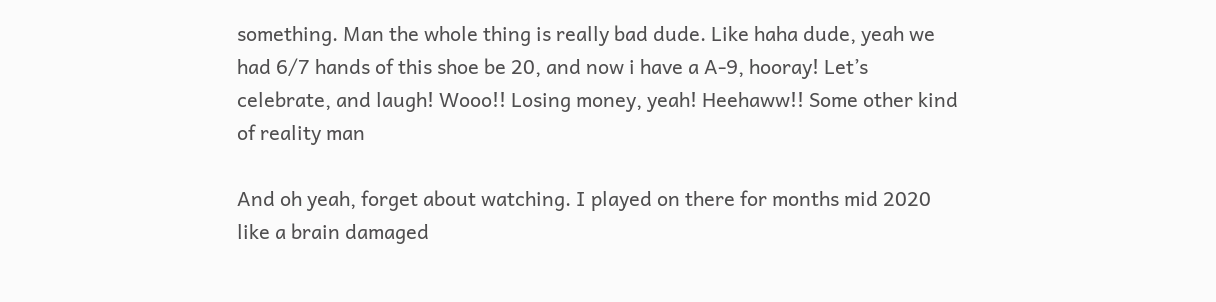something. Man the whole thing is really bad dude. Like haha dude, yeah we had 6/7 hands of this shoe be 20, and now i have a A-9, hooray! Let’s celebrate, and laugh! Wooo!! Losing money, yeah! Heehaww!! Some other kind of reality man

And oh yeah, forget about watching. I played on there for months mid 2020 like a brain damaged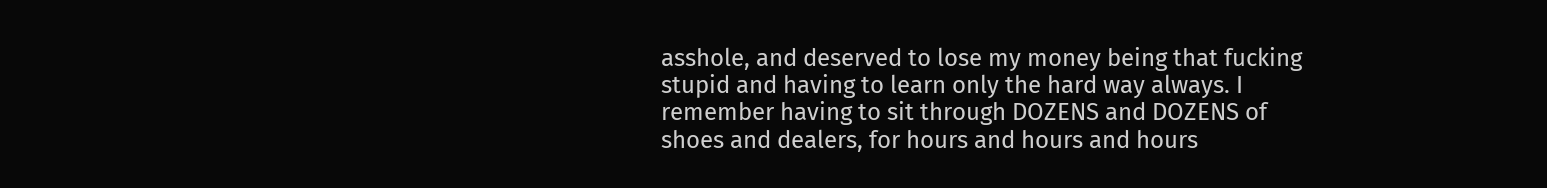asshole, and deserved to lose my money being that fucking stupid and having to learn only the hard way always. I remember having to sit through DOZENS and DOZENS of shoes and dealers, for hours and hours and hours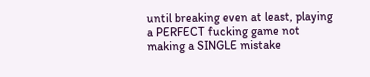until breaking even at least, playing a PERFECT fucking game not making a SINGLE mistake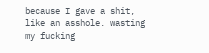because I gave a shit, like an asshole. wasting my fucking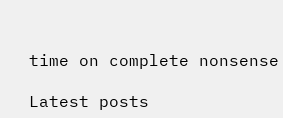time on complete nonsense

Latest posts